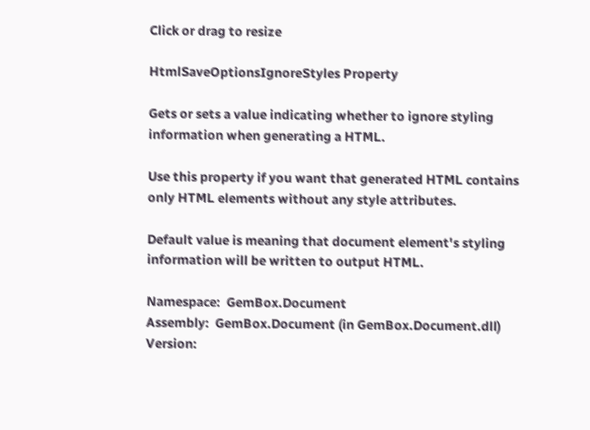Click or drag to resize

HtmlSaveOptionsIgnoreStyles Property

Gets or sets a value indicating whether to ignore styling information when generating a HTML.

Use this property if you want that generated HTML contains only HTML elements without any style attributes.

Default value is meaning that document element's styling information will be written to output HTML.

Namespace:  GemBox.Document
Assembly:  GemBox.Document (in GemBox.Document.dll) Version: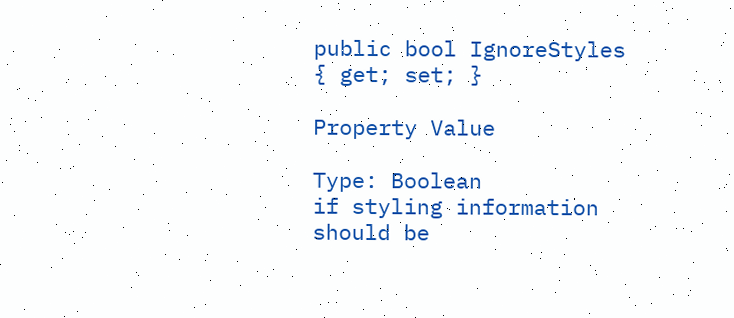public bool IgnoreStyles { get; set; }

Property Value

Type: Boolean
if styling information should be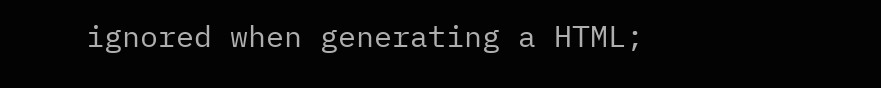ignored when generating a HTML;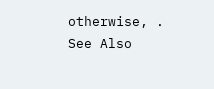otherwise, .
See Also